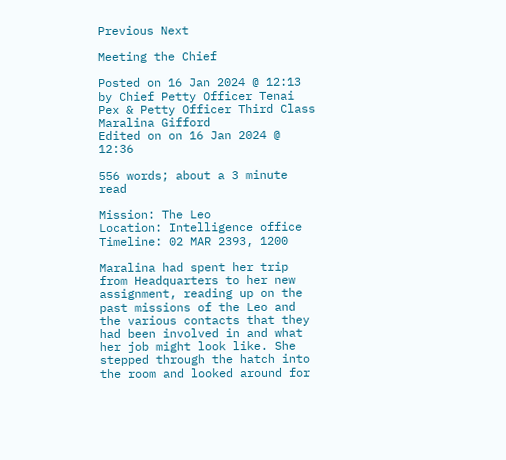Previous Next

Meeting the Chief

Posted on 16 Jan 2024 @ 12:13 by Chief Petty Officer Tenai Pex & Petty Officer Third Class Maralina Gifford
Edited on on 16 Jan 2024 @ 12:36

556 words; about a 3 minute read

Mission: The Leo
Location: Intelligence office
Timeline: 02 MAR 2393, 1200

Maralina had spent her trip from Headquarters to her new assignment, reading up on the past missions of the Leo and the various contacts that they had been involved in and what her job might look like. She stepped through the hatch into the room and looked around for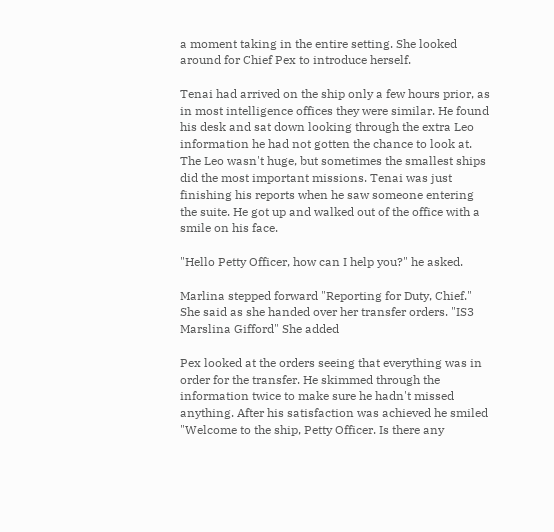a moment taking in the entire setting. She looked around for Chief Pex to introduce herself.

Tenai had arrived on the ship only a few hours prior, as in most intelligence offices they were similar. He found his desk and sat down looking through the extra Leo information he had not gotten the chance to look at. The Leo wasn't huge, but sometimes the smallest ships did the most important missions. Tenai was just finishing his reports when he saw someone entering the suite. He got up and walked out of the office with a smile on his face.

"Hello Petty Officer, how can I help you?" he asked.

Marlina stepped forward "Reporting for Duty, Chief." She said as she handed over her transfer orders. "IS3 Marslina Gifford" She added

Pex looked at the orders seeing that everything was in order for the transfer. He skimmed through the information twice to make sure he hadn't missed anything. After his satisfaction was achieved he smiled "Welcome to the ship, Petty Officer. Is there any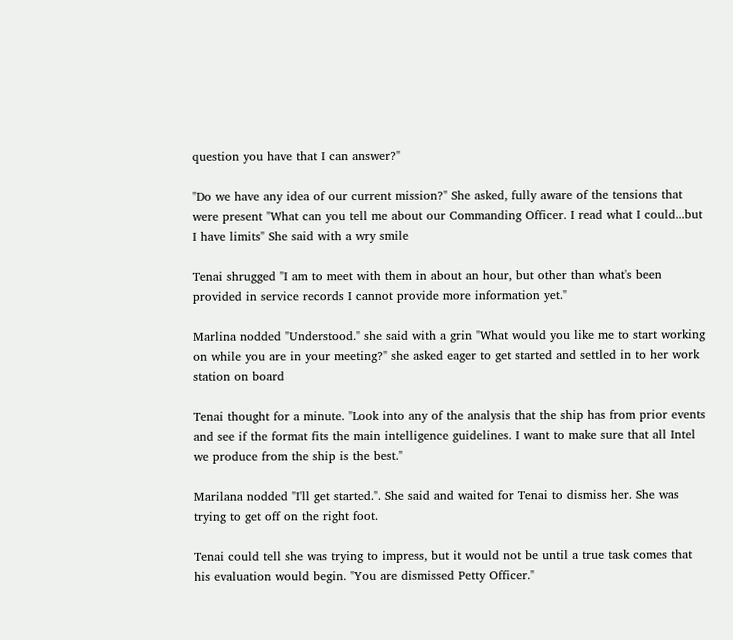question you have that I can answer?"

"Do we have any idea of our current mission?" She asked, fully aware of the tensions that were present "What can you tell me about our Commanding Officer. I read what I could...but I have limits" She said with a wry smile

Tenai shrugged "I am to meet with them in about an hour, but other than what's been provided in service records I cannot provide more information yet."

Marlina nodded "Understood." she said with a grin "What would you like me to start working on while you are in your meeting?" she asked eager to get started and settled in to her work station on board

Tenai thought for a minute. "Look into any of the analysis that the ship has from prior events and see if the format fits the main intelligence guidelines. I want to make sure that all Intel we produce from the ship is the best."

Marilana nodded "I'll get started.". She said and waited for Tenai to dismiss her. She was trying to get off on the right foot.

Tenai could tell she was trying to impress, but it would not be until a true task comes that his evaluation would begin. "You are dismissed Petty Officer."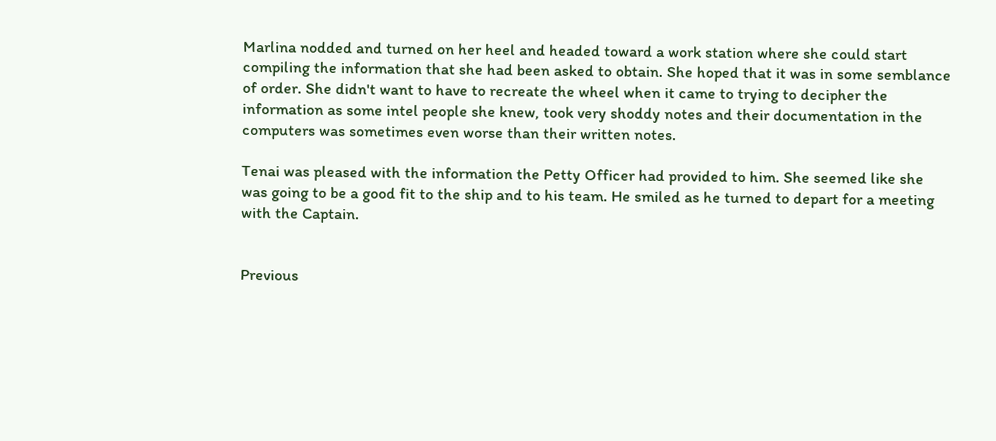Marlina nodded and turned on her heel and headed toward a work station where she could start compiling the information that she had been asked to obtain. She hoped that it was in some semblance of order. She didn't want to have to recreate the wheel when it came to trying to decipher the information as some intel people she knew, took very shoddy notes and their documentation in the computers was sometimes even worse than their written notes.

Tenai was pleased with the information the Petty Officer had provided to him. She seemed like she was going to be a good fit to the ship and to his team. He smiled as he turned to depart for a meeting with the Captain.


Previous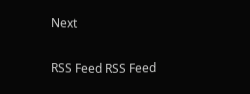Next

RSS Feed RSS Feed